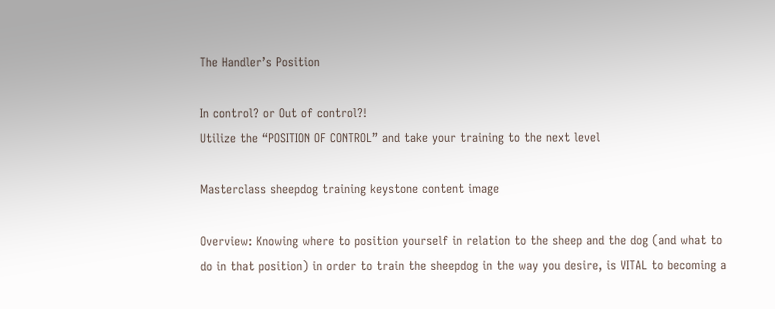The Handler’s Position

In control? or Out of control?!
Utilize the “POSITION OF CONTROL” and take your training to the next level

Masterclass sheepdog training keystone content image

Overview: Knowing where to position yourself in relation to the sheep and the dog (and what to do in that position) in order to train the sheepdog in the way you desire, is VITAL to becoming a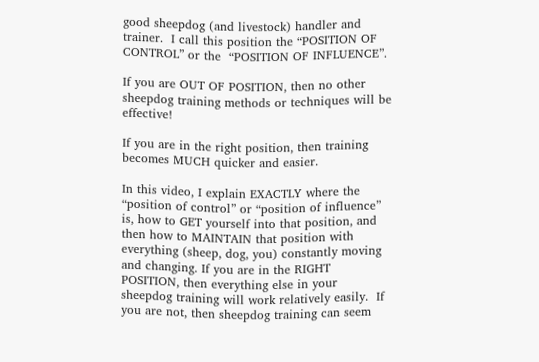good sheepdog (and livestock) handler and trainer.  I call this position the “POSITION OF CONTROL” or the  “POSITION OF INFLUENCE”.

If you are OUT OF POSITION, then no other sheepdog training methods or techniques will be effective!

If you are in the right position, then training becomes MUCH quicker and easier.

In this video, I explain EXACTLY where the “position of control” or “position of influence” is, how to GET yourself into that position, and then how to MAINTAIN that position with everything (sheep, dog, you) constantly moving and changing. If you are in the RIGHT POSITION, then everything else in your sheepdog training will work relatively easily.  If you are not, then sheepdog training can seem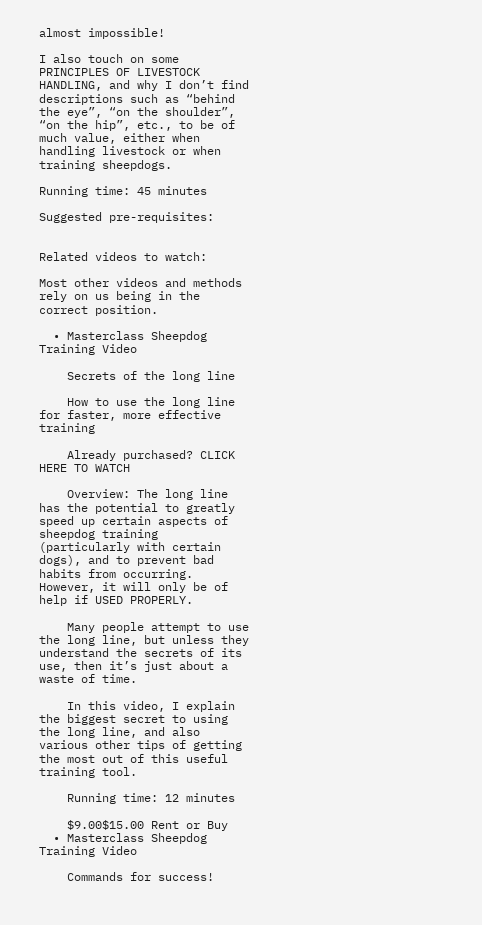almost impossible!

I also touch on some PRINCIPLES OF LIVESTOCK HANDLING, and why I don’t find descriptions such as “behind the eye”, “on the shoulder”, “on the hip”, etc., to be of much value, either when handling livestock or when training sheepdogs.

Running time: 45 minutes

Suggested pre-requisites:


Related videos to watch:

Most other videos and methods rely on us being in the correct position.

  • Masterclass Sheepdog Training Video

    Secrets of the long line

    How to use the long line for faster, more effective training

    Already purchased? CLICK HERE TO WATCH

    Overview: The long line has the potential to greatly speed up certain aspects of sheepdog training (particularly with certain dogs), and to prevent bad habits from occurring. However, it will only be of help if USED PROPERLY.

    Many people attempt to use the long line, but unless they understand the secrets of its use, then it’s just about a waste of time.

    In this video, I explain the biggest secret to using the long line, and also various other tips of getting the most out of this useful training tool.

    Running time: 12 minutes

    $9.00$15.00 Rent or Buy
  • Masterclass Sheepdog Training Video

    Commands for success!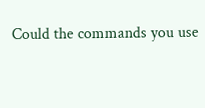Could the commands you use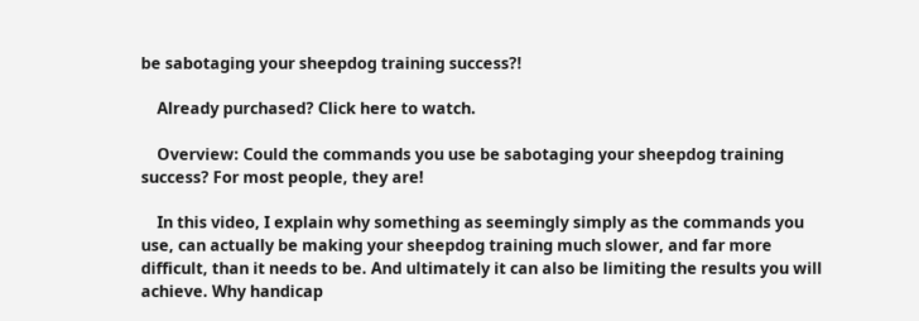be sabotaging your sheepdog training success?!

    Already purchased? Click here to watch.

    Overview: Could the commands you use be sabotaging your sheepdog training success? For most people, they are!

    In this video, I explain why something as seemingly simply as the commands you use, can actually be making your sheepdog training much slower, and far more difficult, than it needs to be. And ultimately it can also be limiting the results you will achieve. Why handicap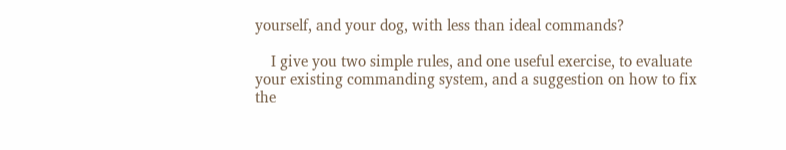yourself, and your dog, with less than ideal commands?

    I give you two simple rules, and one useful exercise, to evaluate your existing commanding system, and a suggestion on how to fix the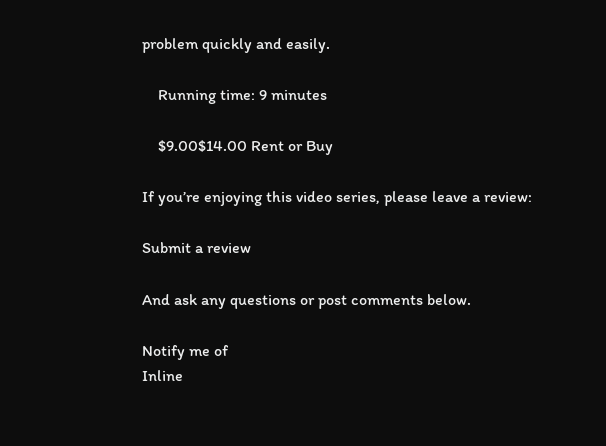problem quickly and easily.

    Running time: 9 minutes

    $9.00$14.00 Rent or Buy

If you’re enjoying this video series, please leave a review:

Submit a review

And ask any questions or post comments below.

Notify me of
Inline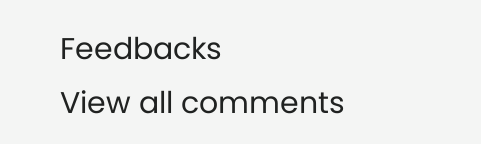Feedbacks
View all comments